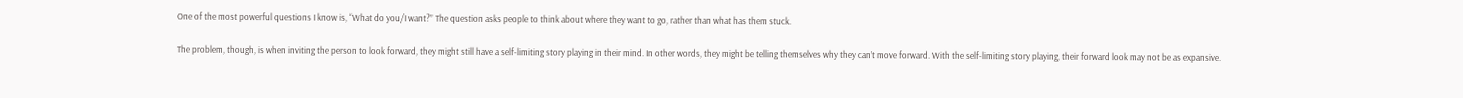One of the most powerful questions I know is, “What do you/I want?” The question asks people to think about where they want to go, rather than what has them stuck.

The problem, though, is when inviting the person to look forward, they might still have a self-limiting story playing in their mind. In other words, they might be telling themselves why they can’t move forward. With the self-limiting story playing, their forward look may not be as expansive.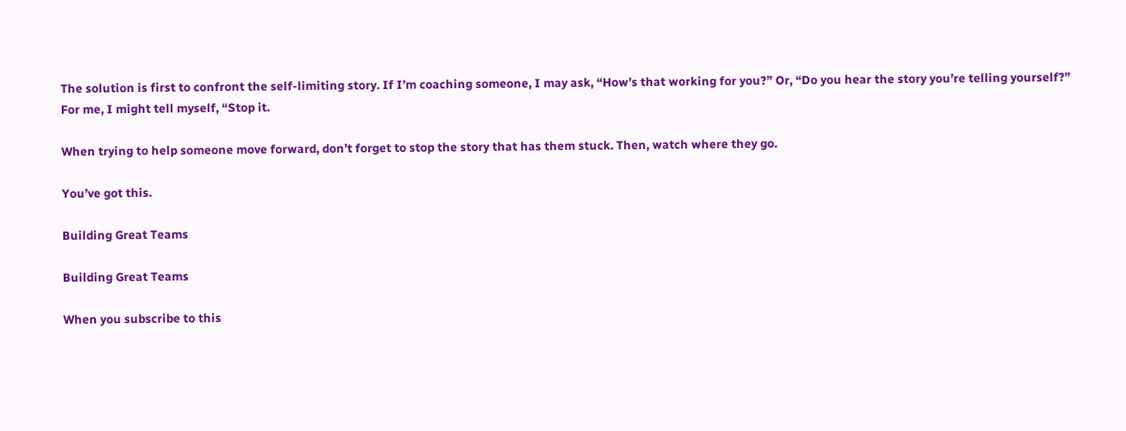The solution is first to confront the self-limiting story. If I’m coaching someone, I may ask, “How’s that working for you?” Or, “Do you hear the story you’re telling yourself?” For me, I might tell myself, “Stop it.

When trying to help someone move forward, don’t forget to stop the story that has them stuck. Then, watch where they go.

You’ve got this.

Building Great Teams

Building Great Teams

When you subscribe to this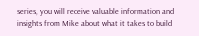series, you will receive valuable information and insights from Mike about what it takes to build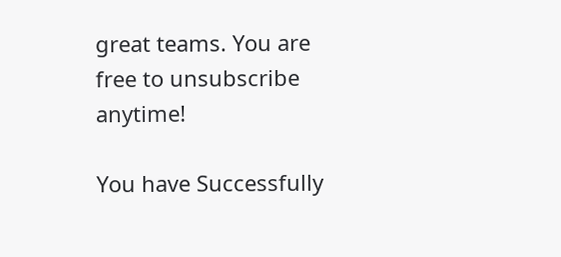great teams. You are free to unsubscribe anytime!

You have Successfully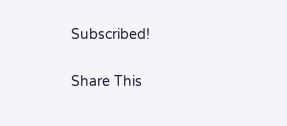Subscribed!

Share This